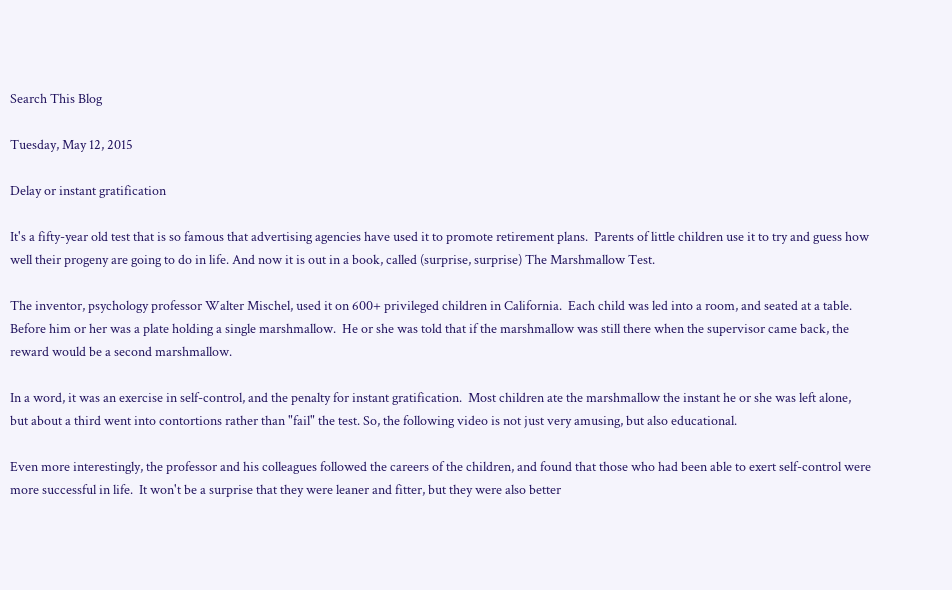Search This Blog

Tuesday, May 12, 2015

Delay or instant gratification

It's a fifty-year old test that is so famous that advertising agencies have used it to promote retirement plans.  Parents of little children use it to try and guess how well their progeny are going to do in life. And now it is out in a book, called (surprise, surprise) The Marshmallow Test.

The inventor, psychology professor Walter Mischel, used it on 600+ privileged children in California.  Each child was led into a room, and seated at a table.  Before him or her was a plate holding a single marshmallow.  He or she was told that if the marshmallow was still there when the supervisor came back, the reward would be a second marshmallow.

In a word, it was an exercise in self-control, and the penalty for instant gratification.  Most children ate the marshmallow the instant he or she was left alone, but about a third went into contortions rather than "fail" the test. So, the following video is not just very amusing, but also educational.

Even more interestingly, the professor and his colleagues followed the careers of the children, and found that those who had been able to exert self-control were more successful in life.  It won't be a surprise that they were leaner and fitter, but they were also better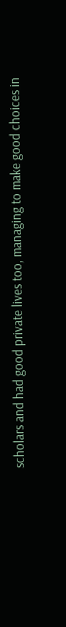scholars and had good private lives too, managing to make good choices in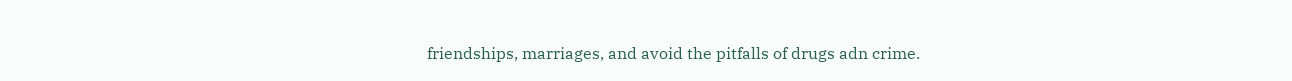friendships, marriages, and avoid the pitfalls of drugs adn crime.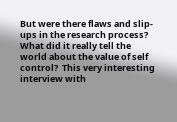But were there flaws and slip-ups in the research process? What did it really tell the world about the value of self control?  This very interesting interview with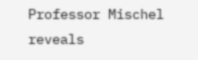Professor Mischel reveals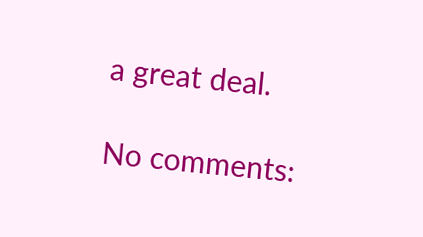a great deal.

No comments: